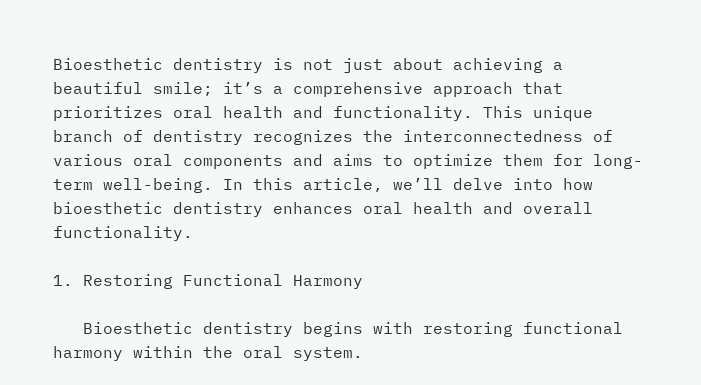Bioesthetic dentistry is not just about achieving a beautiful smile; it’s a comprehensive approach that prioritizes oral health and functionality. This unique branch of dentistry recognizes the interconnectedness of various oral components and aims to optimize them for long-term well-being. In this article, we’ll delve into how bioesthetic dentistry enhances oral health and overall functionality.

1. Restoring Functional Harmony

   Bioesthetic dentistry begins with restoring functional harmony within the oral system.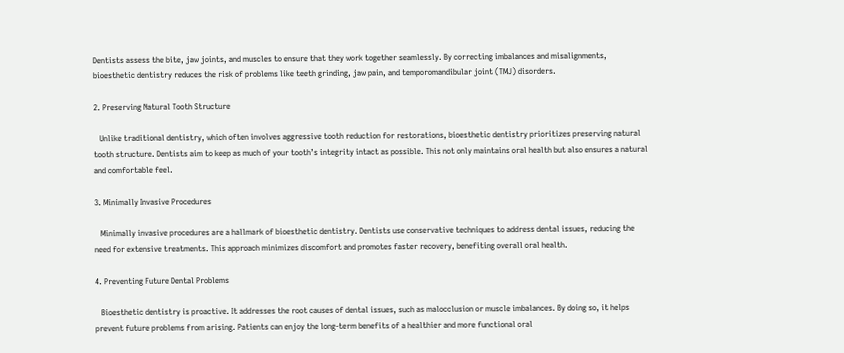Dentists assess the bite, jaw joints, and muscles to ensure that they work together seamlessly. By correcting imbalances and misalignments, bioesthetic dentistry reduces the risk of problems like teeth grinding, jaw pain, and temporomandibular joint (TMJ) disorders.

2. Preserving Natural Tooth Structure

   Unlike traditional dentistry, which often involves aggressive tooth reduction for restorations, bioesthetic dentistry prioritizes preserving natural tooth structure. Dentists aim to keep as much of your tooth’s integrity intact as possible. This not only maintains oral health but also ensures a natural and comfortable feel.

3. Minimally Invasive Procedures

   Minimally invasive procedures are a hallmark of bioesthetic dentistry. Dentists use conservative techniques to address dental issues, reducing the need for extensive treatments. This approach minimizes discomfort and promotes faster recovery, benefiting overall oral health.

4. Preventing Future Dental Problems

   Bioesthetic dentistry is proactive. It addresses the root causes of dental issues, such as malocclusion or muscle imbalances. By doing so, it helps prevent future problems from arising. Patients can enjoy the long-term benefits of a healthier and more functional oral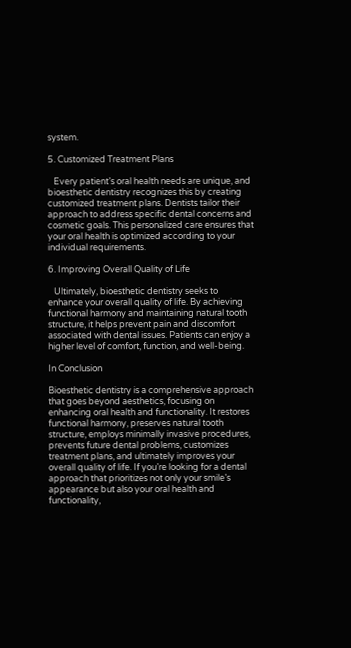system.

5. Customized Treatment Plans

   Every patient’s oral health needs are unique, and bioesthetic dentistry recognizes this by creating customized treatment plans. Dentists tailor their approach to address specific dental concerns and cosmetic goals. This personalized care ensures that your oral health is optimized according to your individual requirements.

6. Improving Overall Quality of Life

   Ultimately, bioesthetic dentistry seeks to enhance your overall quality of life. By achieving functional harmony and maintaining natural tooth structure, it helps prevent pain and discomfort associated with dental issues. Patients can enjoy a higher level of comfort, function, and well-being.

In Conclusion

Bioesthetic dentistry is a comprehensive approach that goes beyond aesthetics, focusing on enhancing oral health and functionality. It restores functional harmony, preserves natural tooth structure, employs minimally invasive procedures, prevents future dental problems, customizes treatment plans, and ultimately improves your overall quality of life. If you’re looking for a dental approach that prioritizes not only your smile’s appearance but also your oral health and functionality,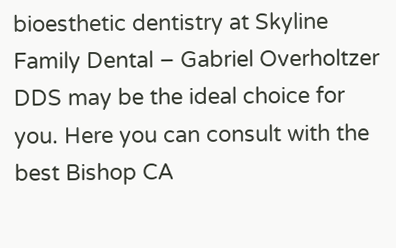bioesthetic dentistry at Skyline Family Dental – Gabriel Overholtzer DDS may be the ideal choice for you. Here you can consult with the best Bishop CA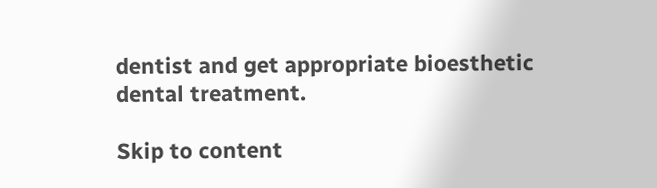dentist and get appropriate bioesthetic dental treatment.

Skip to content